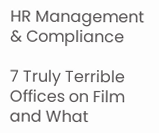HR Management & Compliance

7 Truly Terrible Offices on Film and What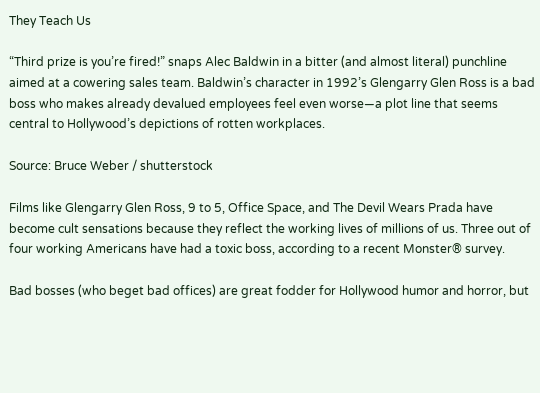They Teach Us

“Third prize is you’re fired!” snaps Alec Baldwin in a bitter (and almost literal) punchline aimed at a cowering sales team. Baldwin’s character in 1992’s Glengarry Glen Ross is a bad boss who makes already devalued employees feel even worse—a plot line that seems central to Hollywood’s depictions of rotten workplaces.

Source: Bruce Weber / shutterstock

Films like Glengarry Glen Ross, 9 to 5, Office Space, and The Devil Wears Prada have become cult sensations because they reflect the working lives of millions of us. Three out of four working Americans have had a toxic boss, according to a recent Monster® survey.

Bad bosses (who beget bad offices) are great fodder for Hollywood humor and horror, but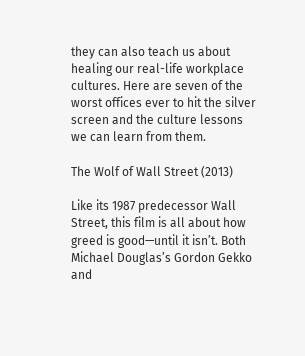they can also teach us about healing our real-life workplace cultures. Here are seven of the worst offices ever to hit the silver screen and the culture lessons we can learn from them.

The Wolf of Wall Street (2013)

Like its 1987 predecessor Wall Street, this film is all about how greed is good—until it isn’t. Both Michael Douglas’s Gordon Gekko and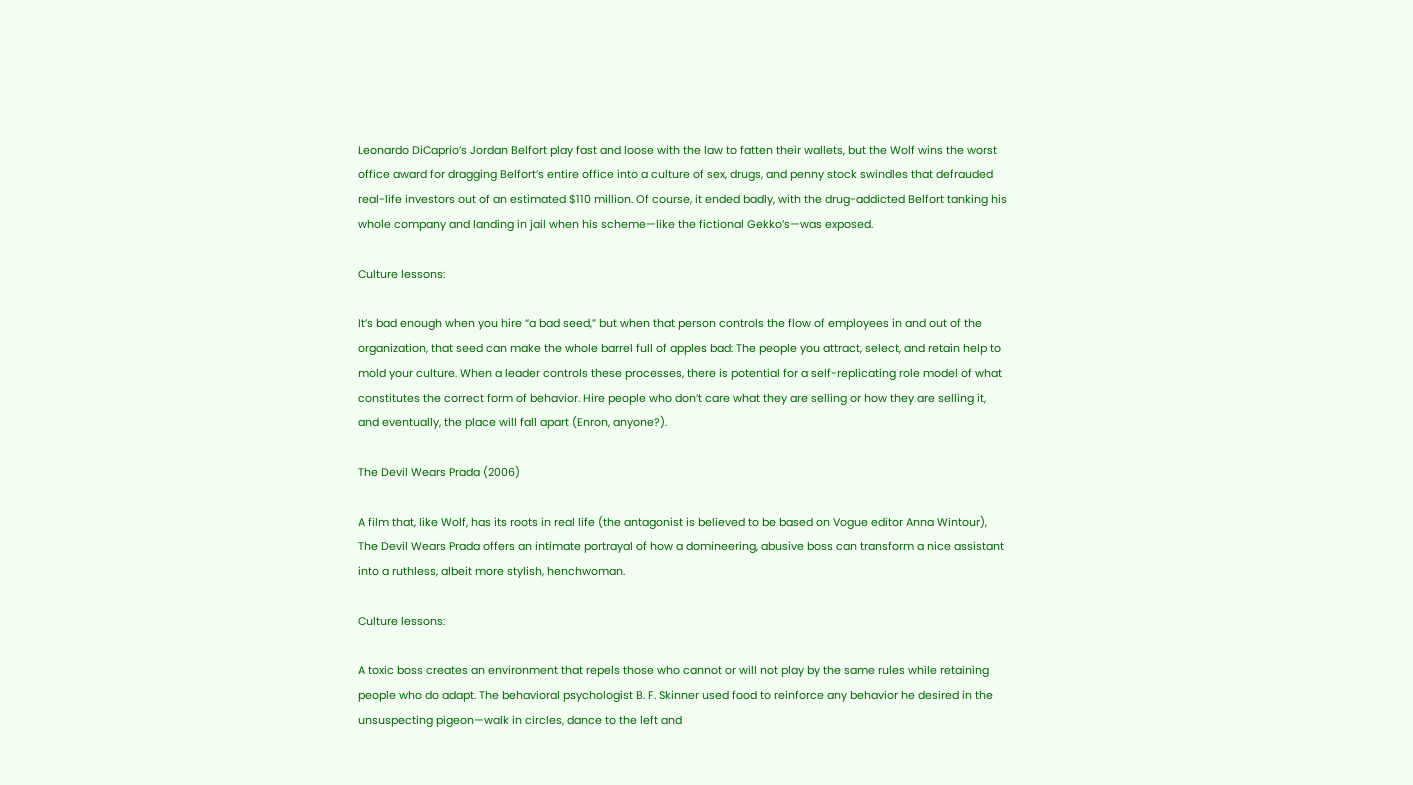Leonardo DiCaprio’s Jordan Belfort play fast and loose with the law to fatten their wallets, but the Wolf wins the worst office award for dragging Belfort’s entire office into a culture of sex, drugs, and penny stock swindles that defrauded real-life investors out of an estimated $110 million. Of course, it ended badly, with the drug-addicted Belfort tanking his whole company and landing in jail when his scheme—like the fictional Gekko’s—was exposed.

Culture lessons:

It’s bad enough when you hire “a bad seed,” but when that person controls the flow of employees in and out of the organization, that seed can make the whole barrel full of apples bad: The people you attract, select, and retain help to mold your culture. When a leader controls these processes, there is potential for a self-replicating role model of what constitutes the correct form of behavior. Hire people who don’t care what they are selling or how they are selling it, and eventually, the place will fall apart (Enron, anyone?).

The Devil Wears Prada (2006)

A film that, like Wolf, has its roots in real life (the antagonist is believed to be based on Vogue editor Anna Wintour), The Devil Wears Prada offers an intimate portrayal of how a domineering, abusive boss can transform a nice assistant into a ruthless, albeit more stylish, henchwoman.

Culture lessons:

A toxic boss creates an environment that repels those who cannot or will not play by the same rules while retaining people who do adapt. The behavioral psychologist B. F. Skinner used food to reinforce any behavior he desired in the unsuspecting pigeon—walk in circles, dance to the left and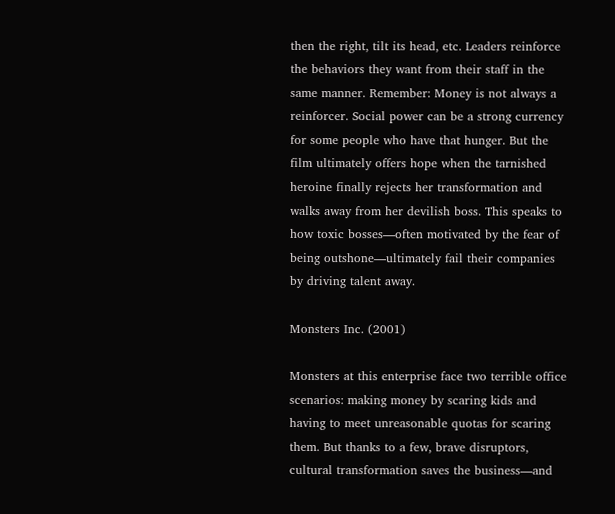then the right, tilt its head, etc. Leaders reinforce the behaviors they want from their staff in the same manner. Remember: Money is not always a reinforcer. Social power can be a strong currency for some people who have that hunger. But the film ultimately offers hope when the tarnished heroine finally rejects her transformation and walks away from her devilish boss. This speaks to how toxic bosses—often motivated by the fear of being outshone—ultimately fail their companies by driving talent away.

Monsters Inc. (2001)

Monsters at this enterprise face two terrible office scenarios: making money by scaring kids and having to meet unreasonable quotas for scaring them. But thanks to a few, brave disruptors, cultural transformation saves the business—and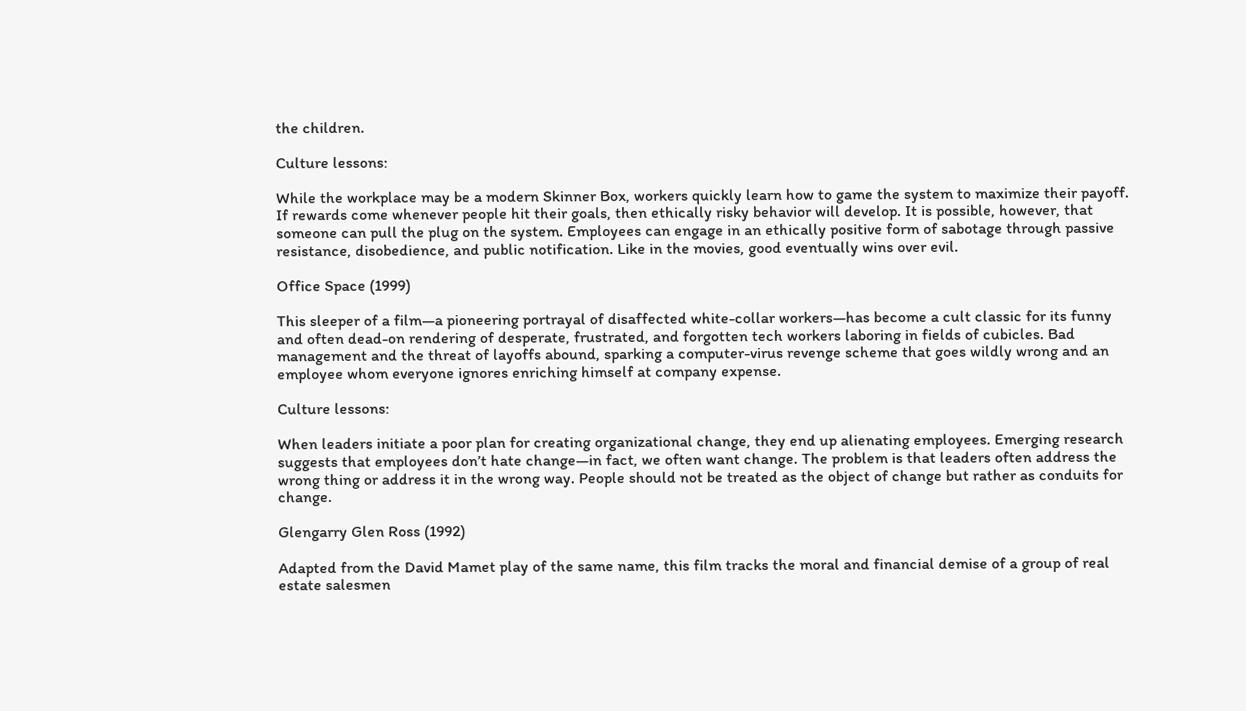the children.

Culture lessons:

While the workplace may be a modern Skinner Box, workers quickly learn how to game the system to maximize their payoff. If rewards come whenever people hit their goals, then ethically risky behavior will develop. It is possible, however, that someone can pull the plug on the system. Employees can engage in an ethically positive form of sabotage through passive resistance, disobedience, and public notification. Like in the movies, good eventually wins over evil.

Office Space (1999)

This sleeper of a film—a pioneering portrayal of disaffected white-collar workers—has become a cult classic for its funny and often dead-on rendering of desperate, frustrated, and forgotten tech workers laboring in fields of cubicles. Bad management and the threat of layoffs abound, sparking a computer-virus revenge scheme that goes wildly wrong and an employee whom everyone ignores enriching himself at company expense.

Culture lessons:

When leaders initiate a poor plan for creating organizational change, they end up alienating employees. Emerging research suggests that employees don’t hate change—in fact, we often want change. The problem is that leaders often address the wrong thing or address it in the wrong way. People should not be treated as the object of change but rather as conduits for change.

Glengarry Glen Ross (1992)

Adapted from the David Mamet play of the same name, this film tracks the moral and financial demise of a group of real estate salesmen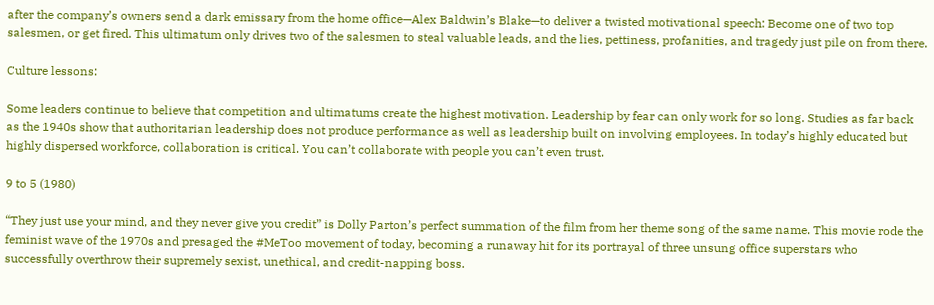after the company’s owners send a dark emissary from the home office—Alex Baldwin’s Blake—to deliver a twisted motivational speech: Become one of two top salesmen, or get fired. This ultimatum only drives two of the salesmen to steal valuable leads, and the lies, pettiness, profanities, and tragedy just pile on from there.

Culture lessons:

Some leaders continue to believe that competition and ultimatums create the highest motivation. Leadership by fear can only work for so long. Studies as far back as the 1940s show that authoritarian leadership does not produce performance as well as leadership built on involving employees. In today’s highly educated but highly dispersed workforce, collaboration is critical. You can’t collaborate with people you can’t even trust.

9 to 5 (1980)

“They just use your mind, and they never give you credit” is Dolly Parton’s perfect summation of the film from her theme song of the same name. This movie rode the feminist wave of the 1970s and presaged the #MeToo movement of today, becoming a runaway hit for its portrayal of three unsung office superstars who successfully overthrow their supremely sexist, unethical, and credit-napping boss.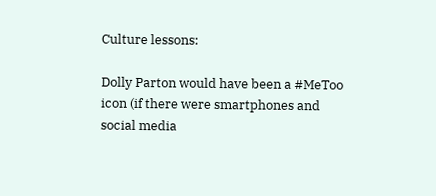Culture lessons:

Dolly Parton would have been a #MeToo icon (if there were smartphones and social media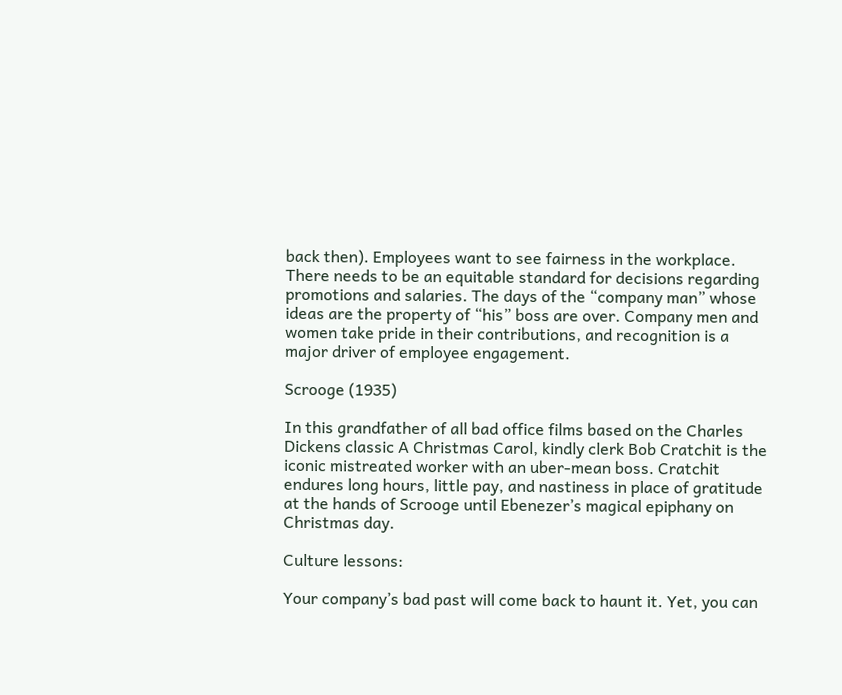back then). Employees want to see fairness in the workplace. There needs to be an equitable standard for decisions regarding promotions and salaries. The days of the “company man” whose ideas are the property of “his” boss are over. Company men and women take pride in their contributions, and recognition is a major driver of employee engagement.

Scrooge (1935)

In this grandfather of all bad office films based on the Charles Dickens classic A Christmas Carol, kindly clerk Bob Cratchit is the iconic mistreated worker with an uber-mean boss. Cratchit endures long hours, little pay, and nastiness in place of gratitude at the hands of Scrooge until Ebenezer’s magical epiphany on Christmas day.

Culture lessons:

Your company’s bad past will come back to haunt it. Yet, you can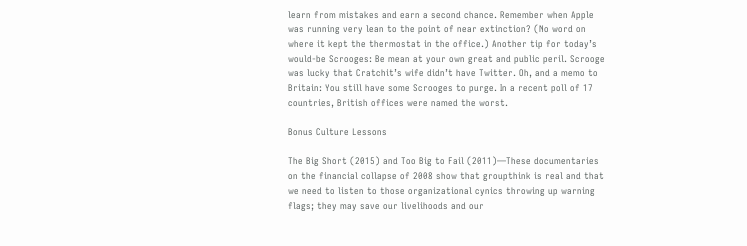learn from mistakes and earn a second chance. Remember when Apple was running very lean to the point of near extinction? (No word on where it kept the thermostat in the office.) Another tip for today’s would-be Scrooges: Be mean at your own great and public peril. Scrooge was lucky that Cratchit’s wife didn’t have Twitter. Oh, and a memo to Britain: You still have some Scrooges to purge. In a recent poll of 17 countries, British offices were named the worst.

Bonus Culture Lessons

The Big Short (2015) and Too Big to Fail (2011)—These documentaries on the financial collapse of 2008 show that groupthink is real and that we need to listen to those organizational cynics throwing up warning flags; they may save our livelihoods and our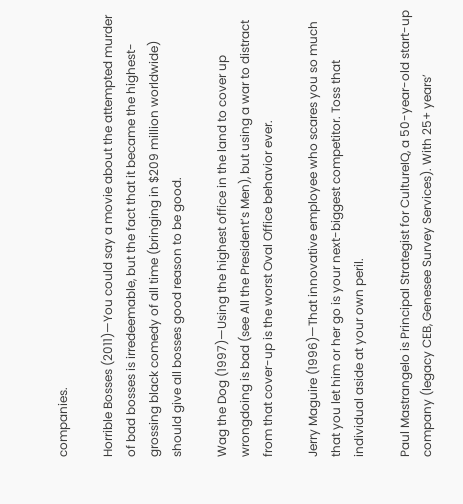companies.

Horrible Bosses (2011)—You could say a movie about the attempted murder of bad bosses is irredeemable, but the fact that it became the highest-grossing black comedy of all time (bringing in $209 million worldwide) should give all bosses good reason to be good.

Wag the Dog (1997)—Using the highest office in the land to cover up wrongdoing is bad (see All the President’s Men), but using a war to distract from that cover-up is the worst Oval Office behavior ever.

Jerry Maguire (1996)—That innovative employee who scares you so much that you let him or her go is your next-biggest competitor. Toss that individual aside at your own peril.

Paul Mastrangelo is Principal Strategist for CultureIQ, a 50-year-old start-up company (legacy CEB, Genesee Survey Services). With 25+ years’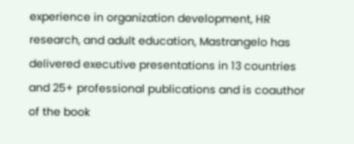experience in organization development, HR research, and adult education, Mastrangelo has delivered executive presentations in 13 countries and 25+ professional publications and is coauthor of the book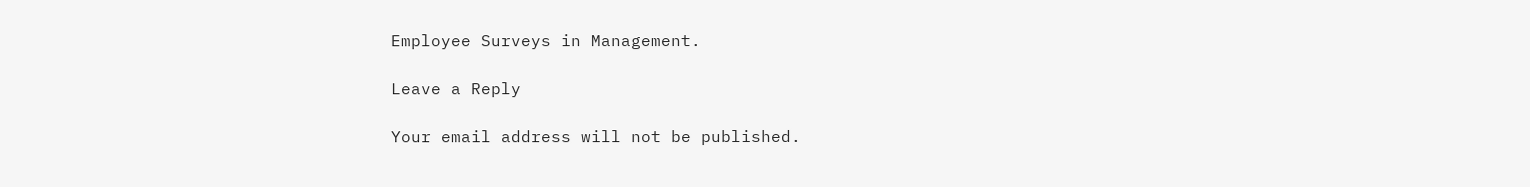Employee Surveys in Management.

Leave a Reply

Your email address will not be published.